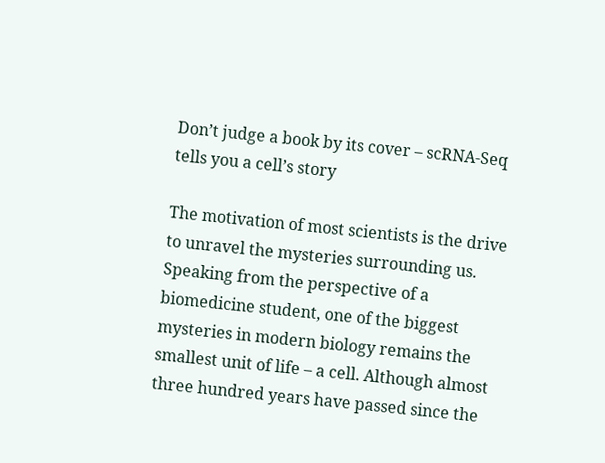Don’t judge a book by its cover – scRNA-Seq tells you a cell’s story

The motivation of most scientists is the drive to unravel the mysteries surrounding us. Speaking from the perspective of a biomedicine student, one of the biggest mysteries in modern biology remains the smallest unit of life – a cell. Although almost three hundred years have passed since the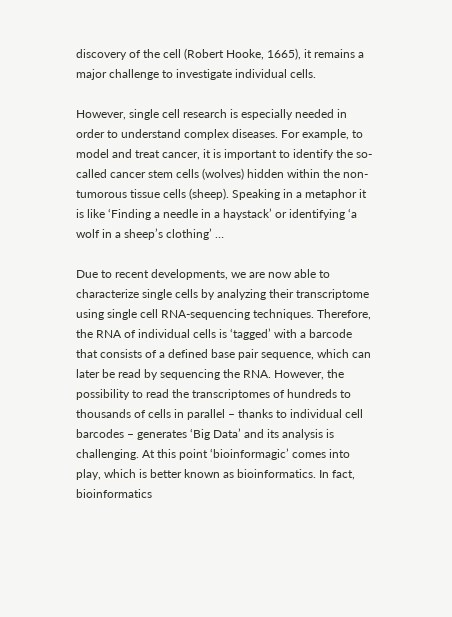discovery of the cell (Robert Hooke, 1665), it remains a major challenge to investigate individual cells.

However, single cell research is especially needed in order to understand complex diseases. For example, to model and treat cancer, it is important to identify the so-called cancer stem cells (wolves) hidden within the non-tumorous tissue cells (sheep). Speaking in a metaphor it is like ‘Finding a needle in a haystack’ or identifying ‘a wolf in a sheep’s clothing’ …

Due to recent developments, we are now able to characterize single cells by analyzing their transcriptome using single cell RNA-sequencing techniques. Therefore, the RNA of individual cells is ‘tagged’ with a barcode that consists of a defined base pair sequence, which can later be read by sequencing the RNA. However, the possibility to read the transcriptomes of hundreds to thousands of cells in parallel – thanks to individual cell barcodes – generates ‘Big Data’ and its analysis is challenging. At this point ‘bioinformagic’ comes into play, which is better known as bioinformatics. In fact, bioinformatics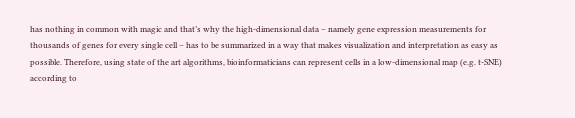has nothing in common with magic and that’s why the high-dimensional data – namely gene expression measurements for thousands of genes for every single cell – has to be summarized in a way that makes visualization and interpretation as easy as possible. Therefore, using state of the art algorithms, bioinformaticians can represent cells in a low-dimensional map (e.g. t-SNE) according to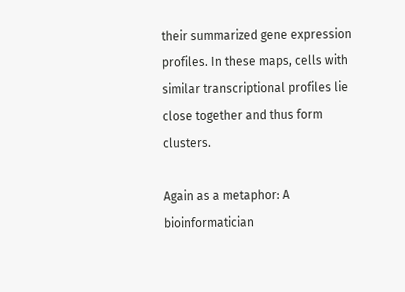their summarized gene expression profiles. In these maps, cells with similar transcriptional profiles lie close together and thus form clusters.

Again as a metaphor: A bioinformatician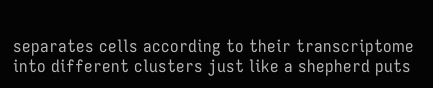separates cells according to their transcriptome into different clusters just like a shepherd puts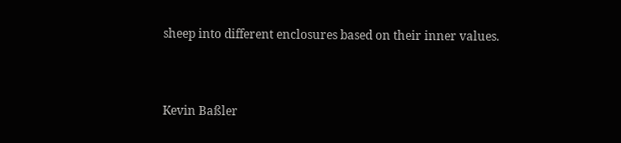sheep into different enclosures based on their inner values.


Kevin Baßler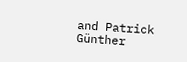and Patrick Günther